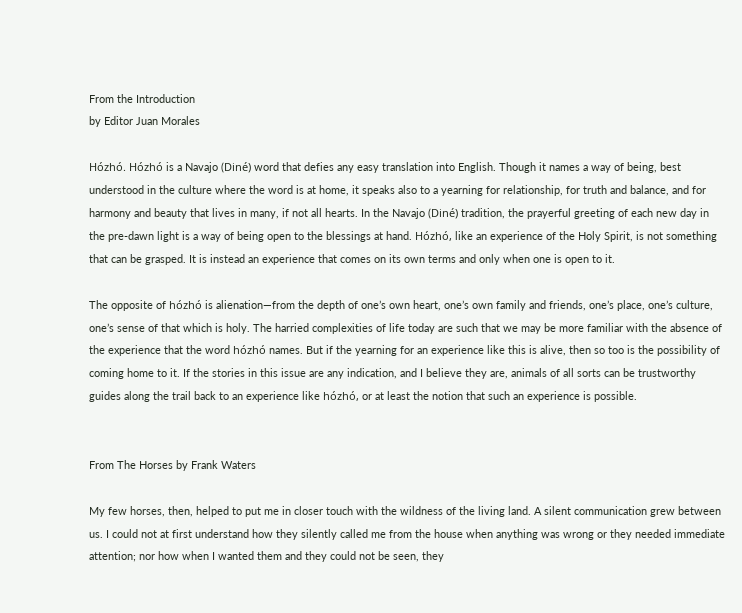From the Introduction
by Editor Juan Morales

Hózhó. Hózhó is a Navajo (Diné) word that defies any easy translation into English. Though it names a way of being, best understood in the culture where the word is at home, it speaks also to a yearning for relationship, for truth and balance, and for harmony and beauty that lives in many, if not all hearts. In the Navajo (Diné) tradition, the prayerful greeting of each new day in the pre-dawn light is a way of being open to the blessings at hand. Hózhó, like an experience of the Holy Spirit, is not something that can be grasped. It is instead an experience that comes on its own terms and only when one is open to it.

The opposite of hózhó is alienation—from the depth of one’s own heart, one’s own family and friends, one’s place, one’s culture, one’s sense of that which is holy. The harried complexities of life today are such that we may be more familiar with the absence of the experience that the word hózhó names. But if the yearning for an experience like this is alive, then so too is the possibility of coming home to it. If the stories in this issue are any indication, and I believe they are, animals of all sorts can be trustworthy guides along the trail back to an experience like hózhó, or at least the notion that such an experience is possible.


From The Horses by Frank Waters

My few horses, then, helped to put me in closer touch with the wildness of the living land. A silent communication grew between us. I could not at first understand how they silently called me from the house when anything was wrong or they needed immediate attention; nor how when I wanted them and they could not be seen, they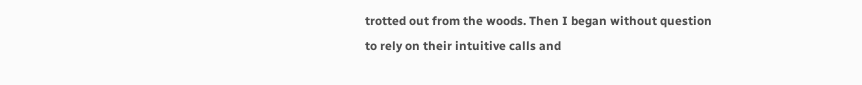trotted out from the woods. Then I began without question to rely on their intuitive calls and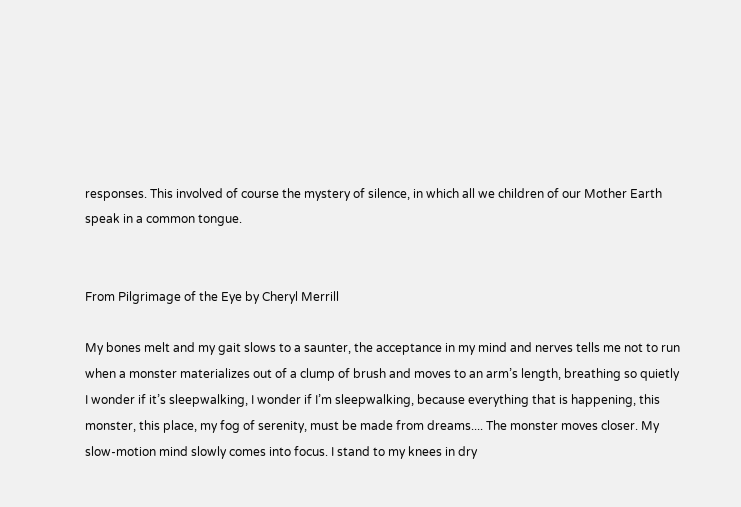responses. This involved of course the mystery of silence, in which all we children of our Mother Earth speak in a common tongue.


From Pilgrimage of the Eye by Cheryl Merrill

My bones melt and my gait slows to a saunter, the acceptance in my mind and nerves tells me not to run when a monster materializes out of a clump of brush and moves to an arm’s length, breathing so quietly I wonder if it’s sleepwalking, I wonder if I’m sleepwalking, because everything that is happening, this monster, this place, my fog of serenity, must be made from dreams.... The monster moves closer. My slow-motion mind slowly comes into focus. I stand to my knees in dry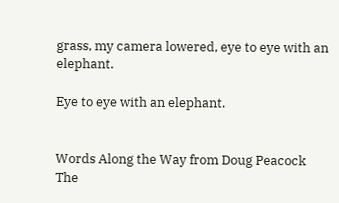grass, my camera lowered, eye to eye with an elephant.

Eye to eye with an elephant.


Words Along the Way from Doug Peacock
The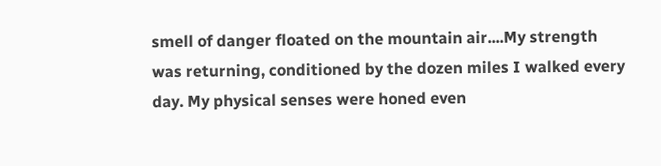smell of danger floated on the mountain air....My strength was returning, conditioned by the dozen miles I walked every day. My physical senses were honed even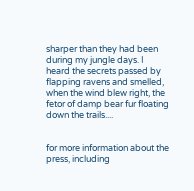sharper than they had been during my jungle days. I heard the secrets passed by flapping ravens and smelled, when the wind blew right, the fetor of damp bear fur floating down the trails....


for more information about the press, including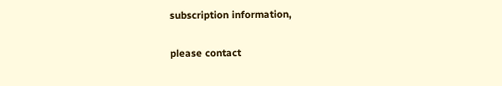subscription information,

please contact